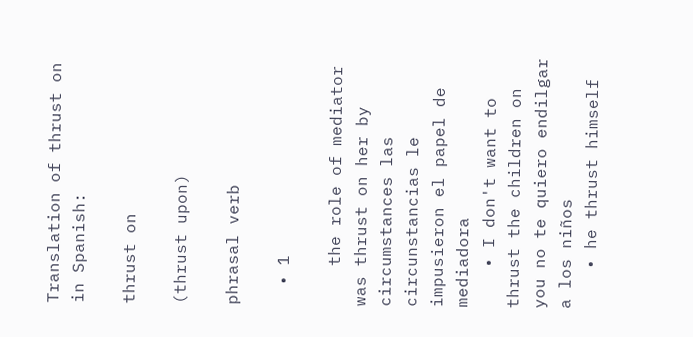Translation of thrust on in Spanish:

thrust on

(thrust upon)

phrasal verb

  • 1

    the role of mediator was thrust on her by circumstances las circunstancias le impusieron el papel de mediadora
    • I don't want to thrust the children on you no te quiero endilgar a los niños
    • he thrust himself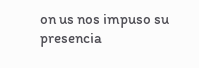on us nos impuso su presencia